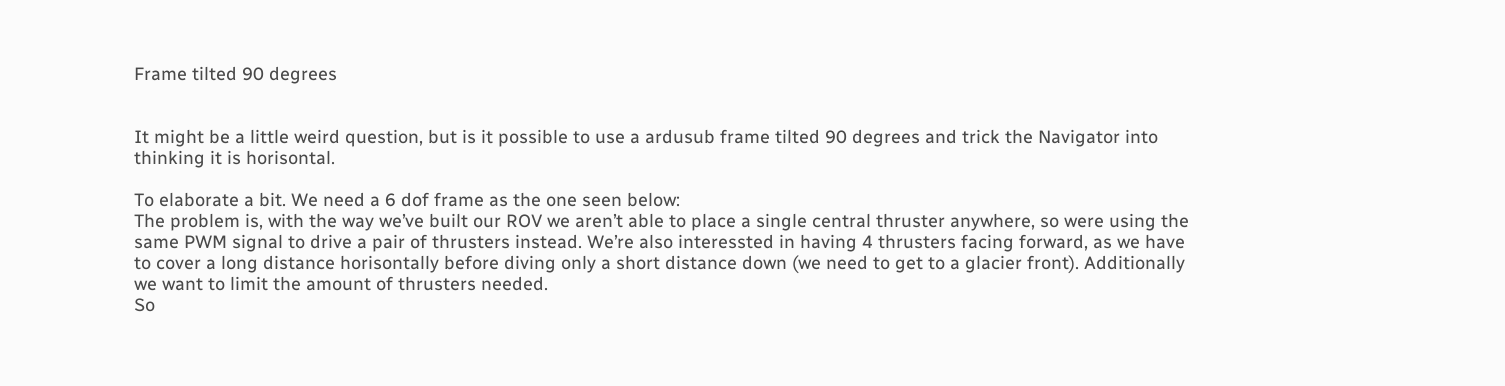Frame tilted 90 degrees


It might be a little weird question, but is it possible to use a ardusub frame tilted 90 degrees and trick the Navigator into thinking it is horisontal.

To elaborate a bit. We need a 6 dof frame as the one seen below:
The problem is, with the way we’ve built our ROV we aren’t able to place a single central thruster anywhere, so were using the same PWM signal to drive a pair of thrusters instead. We’re also interessted in having 4 thrusters facing forward, as we have to cover a long distance horisontally before diving only a short distance down (we need to get to a glacier front). Additionally we want to limit the amount of thrusters needed.
So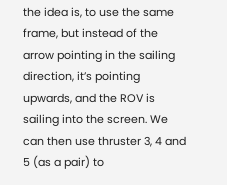the idea is, to use the same frame, but instead of the arrow pointing in the sailing direction, it’s pointing upwards, and the ROV is sailing into the screen. We can then use thruster 3, 4 and 5 (as a pair) to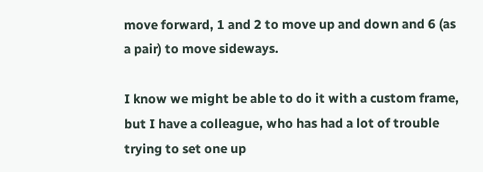move forward, 1 and 2 to move up and down and 6 (as a pair) to move sideways.

I know we might be able to do it with a custom frame, but I have a colleague, who has had a lot of trouble trying to set one up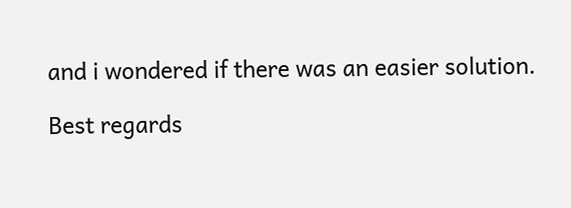and i wondered if there was an easier solution.

Best regards